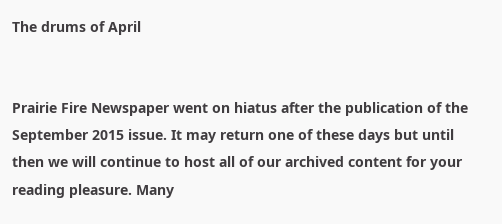The drums of April


Prairie Fire Newspaper went on hiatus after the publication of the September 2015 issue. It may return one of these days but until then we will continue to host all of our archived content for your reading pleasure. Many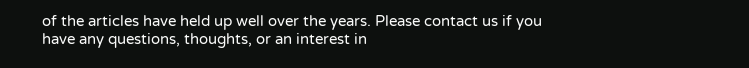of the articles have held up well over the years. Please contact us if you have any questions, thoughts, or an interest in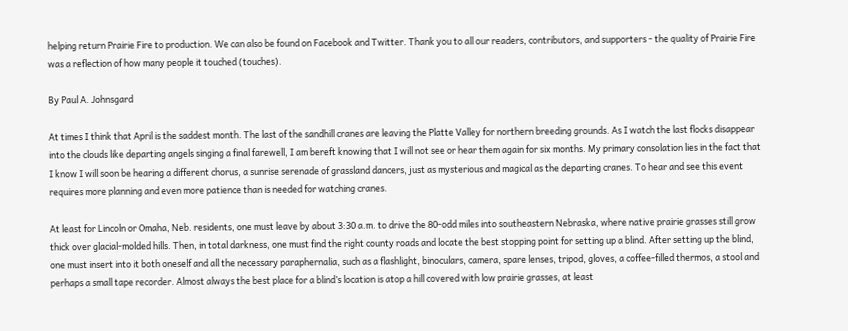helping return Prairie Fire to production. We can also be found on Facebook and Twitter. Thank you to all our readers, contributors, and supporters - the quality of Prairie Fire was a reflection of how many people it touched (touches).

By Paul A. Johnsgard

At times I think that April is the saddest month. The last of the sandhill cranes are leaving the Platte Valley for northern breeding grounds. As I watch the last flocks disappear into the clouds like departing angels singing a final farewell, I am bereft knowing that I will not see or hear them again for six months. My primary consolation lies in the fact that I know I will soon be hearing a different chorus, a sunrise serenade of grassland dancers, just as mysterious and magical as the departing cranes. To hear and see this event requires more planning and even more patience than is needed for watching cranes.

At least for Lincoln or Omaha, Neb. residents, one must leave by about 3:30 a.m. to drive the 80-odd miles into southeastern Nebraska, where native prairie grasses still grow thick over glacial-molded hills. Then, in total darkness, one must find the right county roads and locate the best stopping point for setting up a blind. After setting up the blind, one must insert into it both oneself and all the necessary paraphernalia, such as a flashlight, binoculars, camera, spare lenses, tripod, gloves, a coffee-filled thermos, a stool and perhaps a small tape recorder. Almost always the best place for a blind’s location is atop a hill covered with low prairie grasses, at least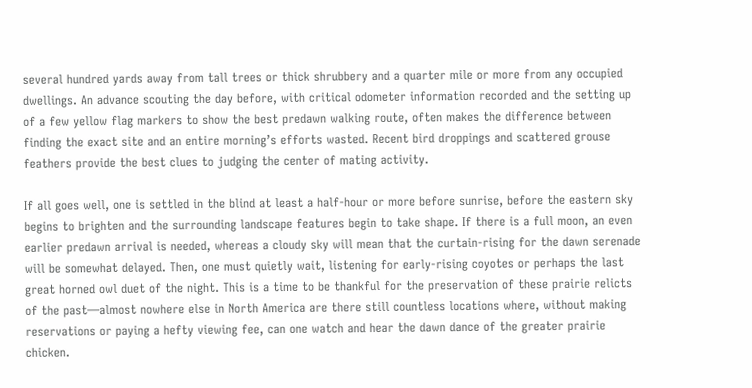several hundred yards away from tall trees or thick shrubbery and a quarter mile or more from any occupied dwellings. An advance scouting the day before, with critical odometer information recorded and the setting up of a few yellow flag markers to show the best predawn walking route, often makes the difference between finding the exact site and an entire morning’s efforts wasted. Recent bird droppings and scattered grouse feathers provide the best clues to judging the center of mating activity.

If all goes well, one is settled in the blind at least a half-hour or more before sunrise, before the eastern sky begins to brighten and the surrounding landscape features begin to take shape. If there is a full moon, an even earlier predawn arrival is needed, whereas a cloudy sky will mean that the curtain-rising for the dawn serenade will be somewhat delayed. Then, one must quietly wait, listening for early-rising coyotes or perhaps the last great horned owl duet of the night. This is a time to be thankful for the preservation of these prairie relicts of the past—almost nowhere else in North America are there still countless locations where, without making reservations or paying a hefty viewing fee, can one watch and hear the dawn dance of the greater prairie chicken.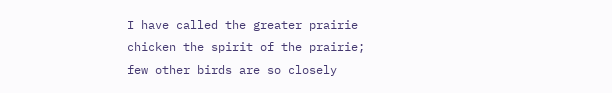I have called the greater prairie chicken the spirit of the prairie; few other birds are so closely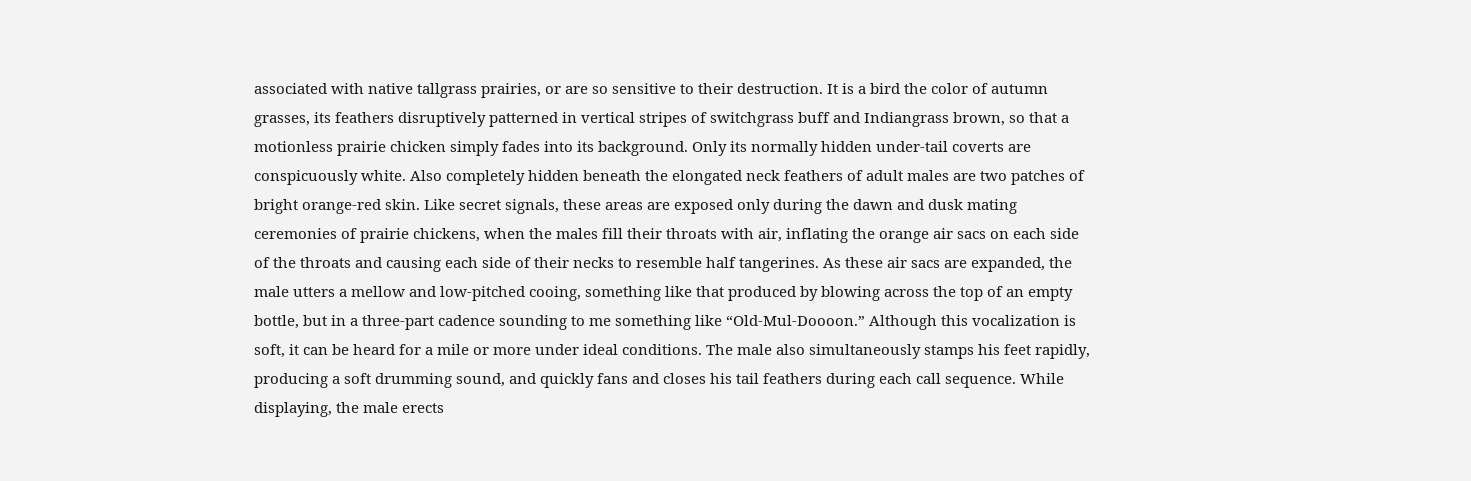associated with native tallgrass prairies, or are so sensitive to their destruction. It is a bird the color of autumn grasses, its feathers disruptively patterned in vertical stripes of switchgrass buff and Indiangrass brown, so that a motionless prairie chicken simply fades into its background. Only its normally hidden under-tail coverts are conspicuously white. Also completely hidden beneath the elongated neck feathers of adult males are two patches of bright orange-red skin. Like secret signals, these areas are exposed only during the dawn and dusk mating ceremonies of prairie chickens, when the males fill their throats with air, inflating the orange air sacs on each side of the throats and causing each side of their necks to resemble half tangerines. As these air sacs are expanded, the male utters a mellow and low-pitched cooing, something like that produced by blowing across the top of an empty bottle, but in a three-part cadence sounding to me something like “Old-Mul-Doooon.” Although this vocalization is soft, it can be heard for a mile or more under ideal conditions. The male also simultaneously stamps his feet rapidly, producing a soft drumming sound, and quickly fans and closes his tail feathers during each call sequence. While displaying, the male erects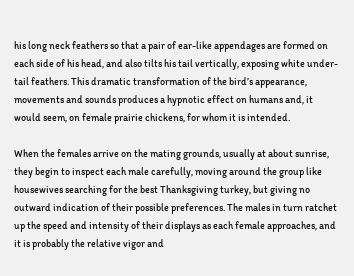his long neck feathers so that a pair of ear-like appendages are formed on each side of his head, and also tilts his tail vertically, exposing white under-tail feathers. This dramatic transformation of the bird’s appearance, movements and sounds produces a hypnotic effect on humans and, it would seem, on female prairie chickens, for whom it is intended.

When the females arrive on the mating grounds, usually at about sunrise, they begin to inspect each male carefully, moving around the group like housewives searching for the best Thanksgiving turkey, but giving no outward indication of their possible preferences. The males in turn ratchet up the speed and intensity of their displays as each female approaches, and it is probably the relative vigor and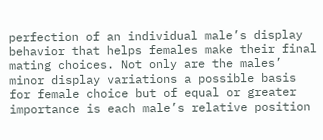perfection of an individual male’s display behavior that helps females make their final mating choices. Not only are the males’ minor display variations a possible basis for female choice but of equal or greater importance is each male’s relative position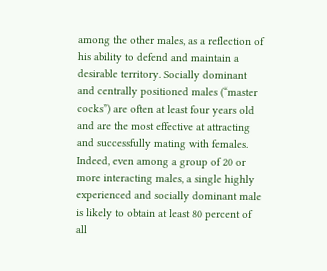among the other males, as a reflection of his ability to defend and maintain a desirable territory. Socially dominant and centrally positioned males (“master cocks”) are often at least four years old and are the most effective at attracting and successfully mating with females. Indeed, even among a group of 20 or more interacting males, a single highly experienced and socially dominant male is likely to obtain at least 80 percent of all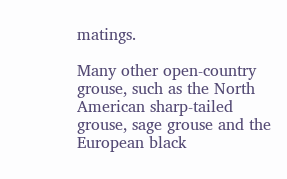matings.

Many other open-country grouse, such as the North American sharp-tailed grouse, sage grouse and the European black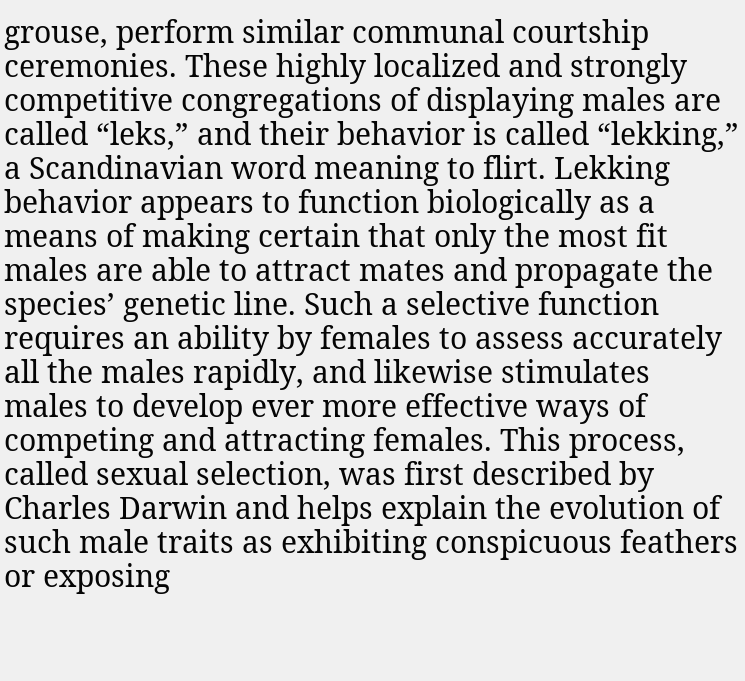grouse, perform similar communal courtship ceremonies. These highly localized and strongly competitive congregations of displaying males are called “leks,” and their behavior is called “lekking,” a Scandinavian word meaning to flirt. Lekking behavior appears to function biologically as a means of making certain that only the most fit males are able to attract mates and propagate the species’ genetic line. Such a selective function requires an ability by females to assess accurately all the males rapidly, and likewise stimulates males to develop ever more effective ways of competing and attracting females. This process, called sexual selection, was first described by Charles Darwin and helps explain the evolution of such male traits as exhibiting conspicuous feathers or exposing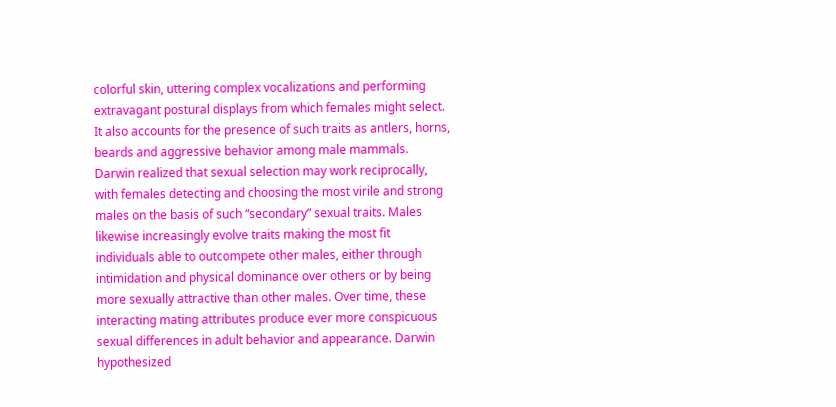colorful skin, uttering complex vocalizations and performing extravagant postural displays from which females might select. It also accounts for the presence of such traits as antlers, horns, beards and aggressive behavior among male mammals. Darwin realized that sexual selection may work reciprocally, with females detecting and choosing the most virile and strong males on the basis of such “secondary” sexual traits. Males likewise increasingly evolve traits making the most fit individuals able to outcompete other males, either through intimidation and physical dominance over others or by being more sexually attractive than other males. Over time, these interacting mating attributes produce ever more conspicuous sexual differences in adult behavior and appearance. Darwin hypothesized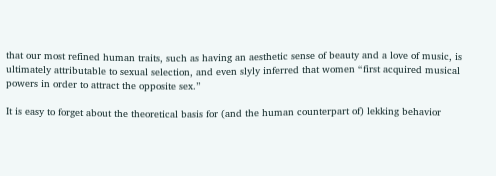that our most refined human traits, such as having an aesthetic sense of beauty and a love of music, is ultimately attributable to sexual selection, and even slyly inferred that women “first acquired musical powers in order to attract the opposite sex.”

It is easy to forget about the theoretical basis for (and the human counterpart of) lekking behavior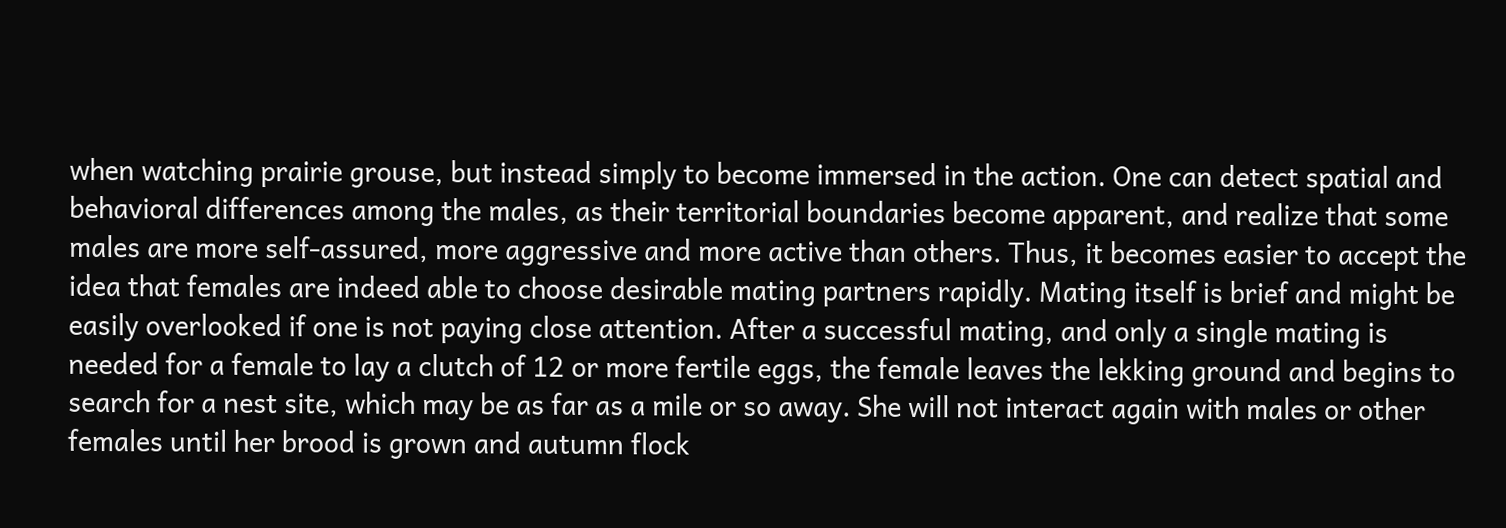when watching prairie grouse, but instead simply to become immersed in the action. One can detect spatial and behavioral differences among the males, as their territorial boundaries become apparent, and realize that some males are more self-assured, more aggressive and more active than others. Thus, it becomes easier to accept the idea that females are indeed able to choose desirable mating partners rapidly. Mating itself is brief and might be easily overlooked if one is not paying close attention. After a successful mating, and only a single mating is needed for a female to lay a clutch of 12 or more fertile eggs, the female leaves the lekking ground and begins to search for a nest site, which may be as far as a mile or so away. She will not interact again with males or other females until her brood is grown and autumn flock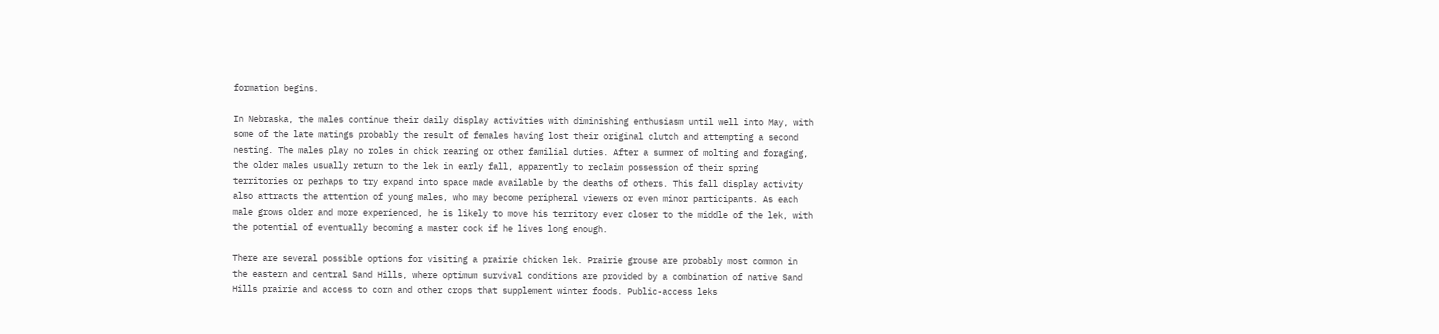formation begins.

In Nebraska, the males continue their daily display activities with diminishing enthusiasm until well into May, with some of the late matings probably the result of females having lost their original clutch and attempting a second nesting. The males play no roles in chick rearing or other familial duties. After a summer of molting and foraging, the older males usually return to the lek in early fall, apparently to reclaim possession of their spring territories or perhaps to try expand into space made available by the deaths of others. This fall display activity also attracts the attention of young males, who may become peripheral viewers or even minor participants. As each male grows older and more experienced, he is likely to move his territory ever closer to the middle of the lek, with the potential of eventually becoming a master cock if he lives long enough.

There are several possible options for visiting a prairie chicken lek. Prairie grouse are probably most common in the eastern and central Sand Hills, where optimum survival conditions are provided by a combination of native Sand Hills prairie and access to corn and other crops that supplement winter foods. Public-access leks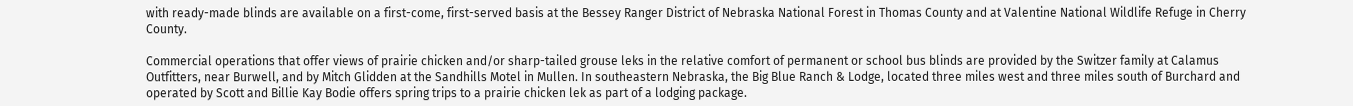with ready-made blinds are available on a first-come, first-served basis at the Bessey Ranger District of Nebraska National Forest in Thomas County and at Valentine National Wildlife Refuge in Cherry County.

Commercial operations that offer views of prairie chicken and/or sharp-tailed grouse leks in the relative comfort of permanent or school bus blinds are provided by the Switzer family at Calamus Outfitters, near Burwell, and by Mitch Glidden at the Sandhills Motel in Mullen. In southeastern Nebraska, the Big Blue Ranch & Lodge, located three miles west and three miles south of Burchard and operated by Scott and Billie Kay Bodie offers spring trips to a prairie chicken lek as part of a lodging package.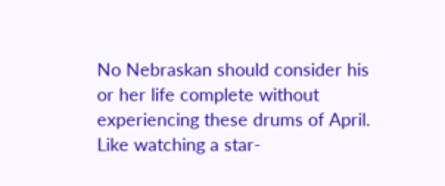No Nebraskan should consider his or her life complete without experiencing these drums of April. Like watching a star-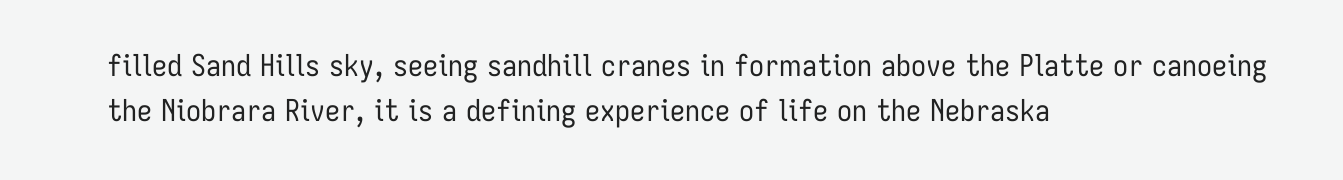filled Sand Hills sky, seeing sandhill cranes in formation above the Platte or canoeing the Niobrara River, it is a defining experience of life on the Nebraska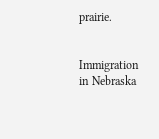prairie.


Immigration in Nebraska